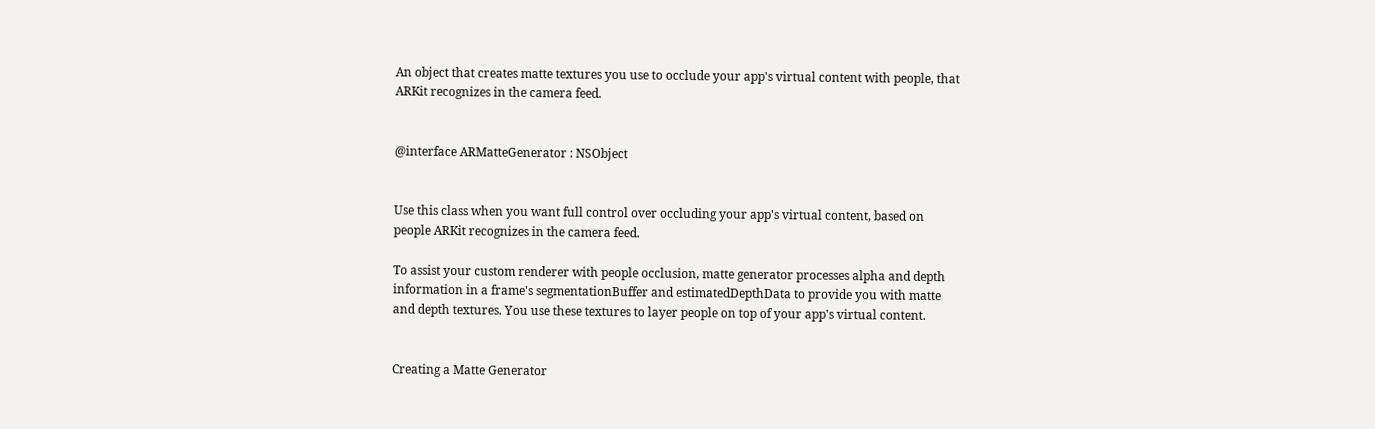An object that creates matte textures you use to occlude your app's virtual content with people, that ARKit recognizes in the camera feed.


@interface ARMatteGenerator : NSObject


Use this class when you want full control over occluding your app's virtual content, based on people ARKit recognizes in the camera feed.

To assist your custom renderer with people occlusion, matte generator processes alpha and depth information in a frame's segmentationBuffer and estimatedDepthData to provide you with matte and depth textures. You use these textures to layer people on top of your app's virtual content.


Creating a Matte Generator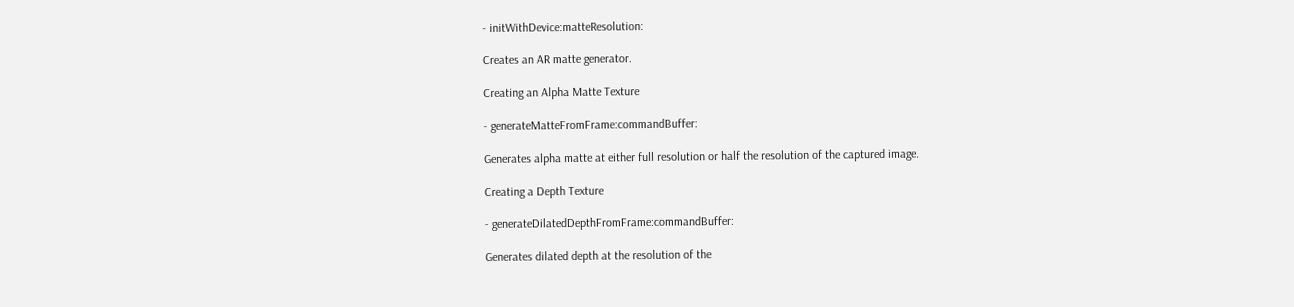- initWithDevice:matteResolution:

Creates an AR matte generator.

Creating an Alpha Matte Texture

- generateMatteFromFrame:commandBuffer:

Generates alpha matte at either full resolution or half the resolution of the captured image.

Creating a Depth Texture

- generateDilatedDepthFromFrame:commandBuffer:

Generates dilated depth at the resolution of the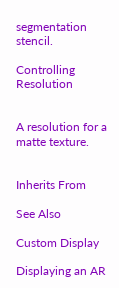segmentation stencil.

Controlling Resolution


A resolution for a matte texture.


Inherits From

See Also

Custom Display

Displaying an AR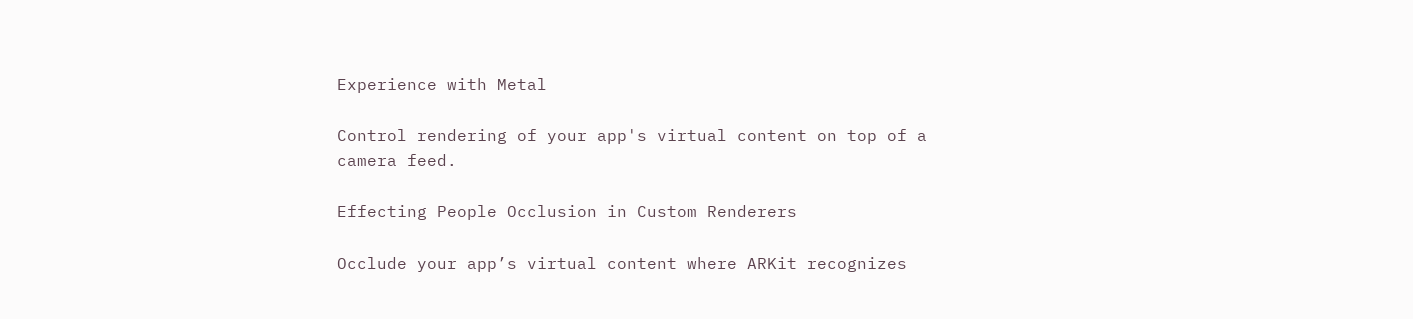Experience with Metal

Control rendering of your app's virtual content on top of a camera feed.

Effecting People Occlusion in Custom Renderers

Occlude your app’s virtual content where ARKit recognizes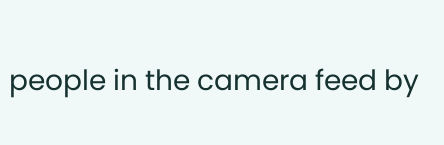people in the camera feed by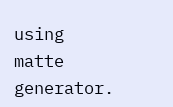using matte generator.